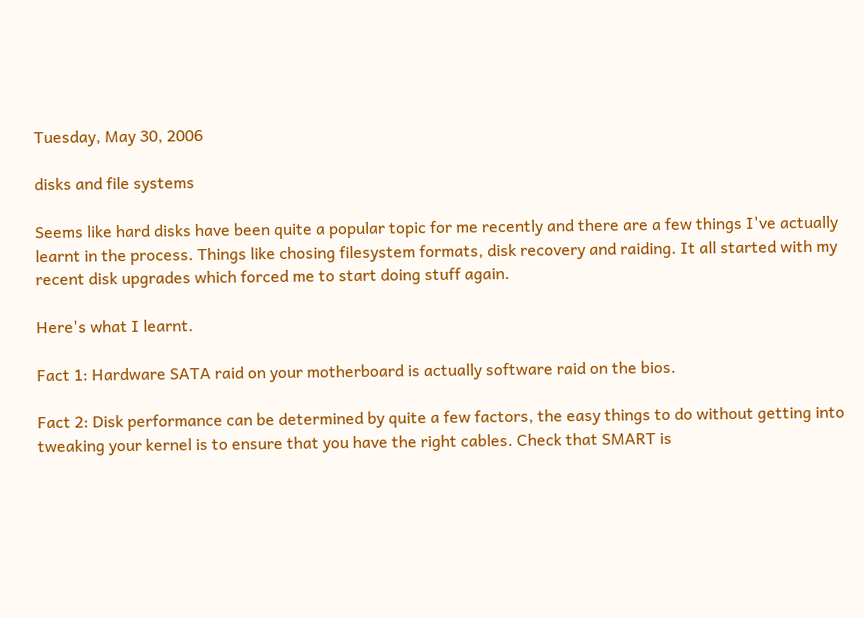Tuesday, May 30, 2006

disks and file systems

Seems like hard disks have been quite a popular topic for me recently and there are a few things I've actually learnt in the process. Things like chosing filesystem formats, disk recovery and raiding. It all started with my recent disk upgrades which forced me to start doing stuff again.

Here's what I learnt.

Fact 1: Hardware SATA raid on your motherboard is actually software raid on the bios.

Fact 2: Disk performance can be determined by quite a few factors, the easy things to do without getting into tweaking your kernel is to ensure that you have the right cables. Check that SMART is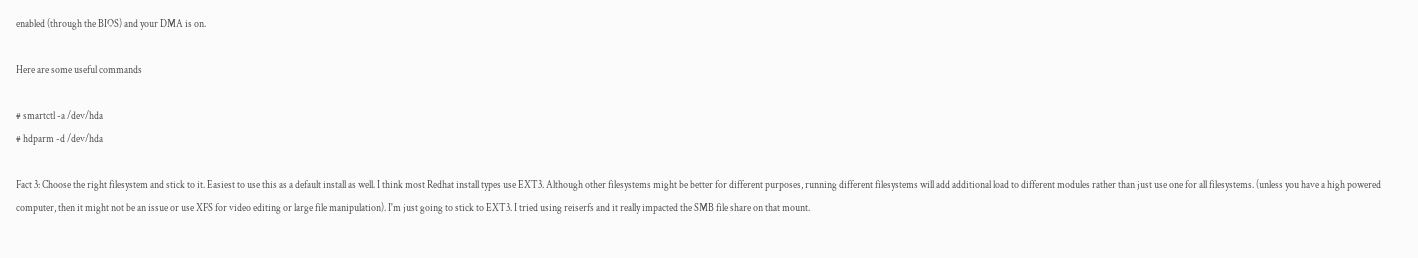enabled (through the BIOS) and your DMA is on.

Here are some useful commands

# smartctl -a /dev/hda
# hdparm -d /dev/hda

Fact 3: Choose the right filesystem and stick to it. Easiest to use this as a default install as well. I think most Redhat install types use EXT3. Although other filesystems might be better for different purposes, running different filesystems will add additional load to different modules rather than just use one for all filesystems. (unless you have a high powered computer, then it might not be an issue or use XFS for video editing or large file manipulation). I'm just going to stick to EXT3. I tried using reiserfs and it really impacted the SMB file share on that mount.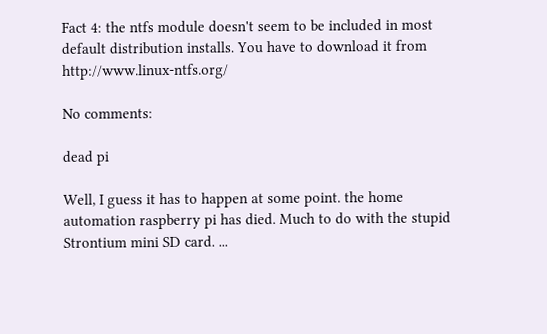Fact 4: the ntfs module doesn't seem to be included in most default distribution installs. You have to download it from http://www.linux-ntfs.org/

No comments:

dead pi

Well, I guess it has to happen at some point. the home automation raspberry pi has died. Much to do with the stupid Strontium mini SD card. ...